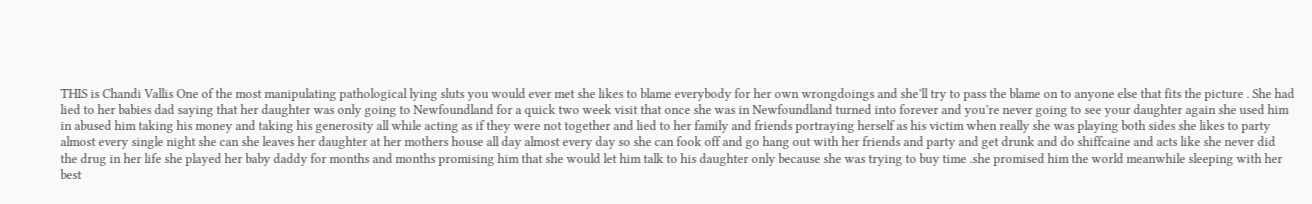THIS is Chandi Vallis One of the most manipulating pathological lying sluts you would ever met she likes to blame everybody for her own wrongdoings and she’ll try to pass the blame on to anyone else that fits the picture . She had lied to her babies dad saying that her daughter was only going to Newfoundland for a quick two week visit that once she was in Newfoundland turned into forever and you’re never going to see your daughter again she used him in abused him taking his money and taking his generosity all while acting as if they were not together and lied to her family and friends portraying herself as his victim when really she was playing both sides she likes to party almost every single night she can she leaves her daughter at her mothers house all day almost every day so she can fook off and go hang out with her friends and party and get drunk and do shiffcaine and acts like she never did the drug in her life she played her baby daddy for months and months promising him that she would let him talk to his daughter only because she was trying to buy time .she promised him the world meanwhile sleeping with her best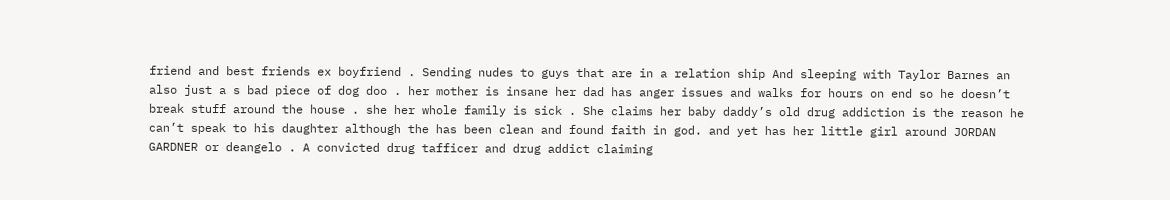friend and best friends ex boyfriend . Sending nudes to guys that are in a relation ship And sleeping with Taylor Barnes an also just a s bad piece of dog doo . her mother is insane her dad has anger issues and walks for hours on end so he doesn’t break stuff around the house . she her whole family is sick . She claims her baby daddy’s old drug addiction is the reason he can’t speak to his daughter although the has been clean and found faith in god. and yet has her little girl around JORDAN GARDNER or deangelo . A convicted drug tafficer and drug addict claiming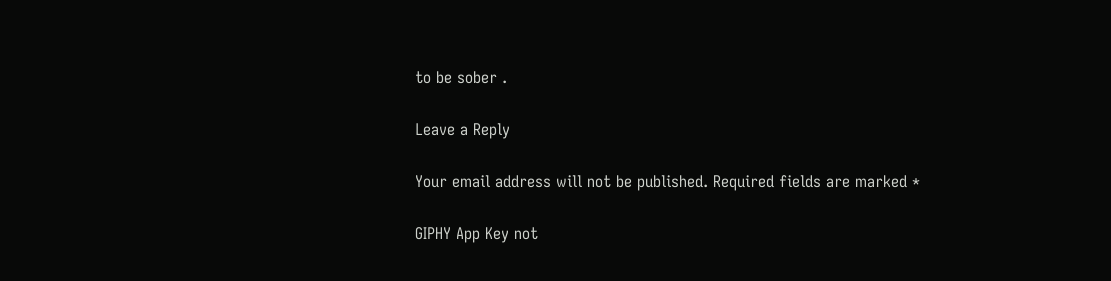to be sober .

Leave a Reply

Your email address will not be published. Required fields are marked *

GIPHY App Key not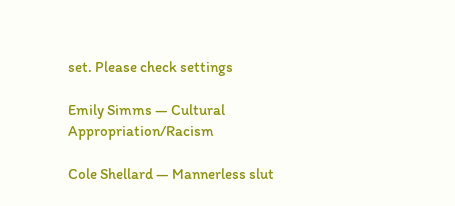set. Please check settings

Emily Simms — Cultural Appropriation/Racism

Cole Shellard — Mannerless slut